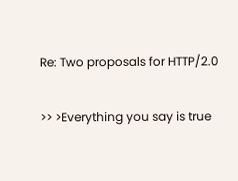Re: Two proposals for HTTP/2.0

>> >Everything you say is true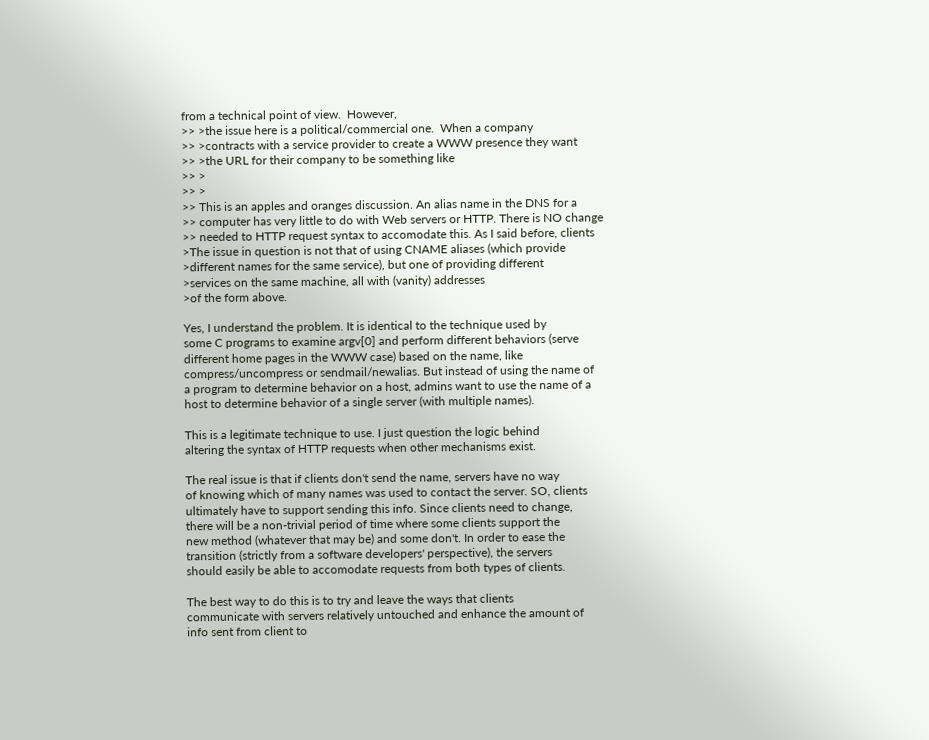from a technical point of view.  However,
>> >the issue here is a political/commercial one.  When a company
>> >contracts with a service provider to create a WWW presence they want
>> >the URL for their company to be something like
>> >
>> >
>> This is an apples and oranges discussion. An alias name in the DNS for a
>> computer has very little to do with Web servers or HTTP. There is NO change
>> needed to HTTP request syntax to accomodate this. As I said before, clients
>The issue in question is not that of using CNAME aliases (which provide
>different names for the same service), but one of providing different
>services on the same machine, all with (vanity) addresses
>of the form above.

Yes, I understand the problem. It is identical to the technique used by
some C programs to examine argv[0] and perform different behaviors (serve
different home pages in the WWW case) based on the name, like
compress/uncompress or sendmail/newalias. But instead of using the name of
a program to determine behavior on a host, admins want to use the name of a
host to determine behavior of a single server (with multiple names).

This is a legitimate technique to use. I just question the logic behind
altering the syntax of HTTP requests when other mechanisms exist.

The real issue is that if clients don't send the name, servers have no way
of knowing which of many names was used to contact the server. SO, clients
ultimately have to support sending this info. Since clients need to change,
there will be a non-trivial period of time where some clients support the
new method (whatever that may be) and some don't. In order to ease the
transition (strictly from a software developers' perspective), the servers
should easily be able to accomodate requests from both types of clients.

The best way to do this is to try and leave the ways that clients
communicate with servers relatively untouched and enhance the amount of
info sent from client to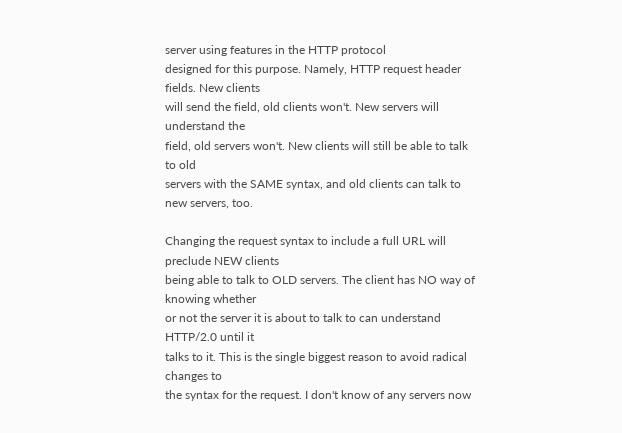server using features in the HTTP protocol
designed for this purpose. Namely, HTTP request header fields. New clients
will send the field, old clients won't. New servers will understand the
field, old servers won't. New clients will still be able to talk to old
servers with the SAME syntax, and old clients can talk to new servers, too.

Changing the request syntax to include a full URL will preclude NEW clients
being able to talk to OLD servers. The client has NO way of knowing whether
or not the server it is about to talk to can understand HTTP/2.0 until it
talks to it. This is the single biggest reason to avoid radical changes to
the syntax for the request. I don't know of any servers now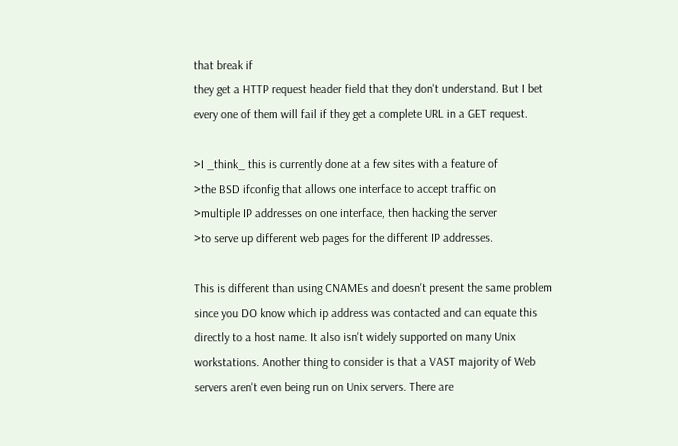that break if
they get a HTTP request header field that they don't understand. But I bet
every one of them will fail if they get a complete URL in a GET request.

>I _think_ this is currently done at a few sites with a feature of
>the BSD ifconfig that allows one interface to accept traffic on
>multiple IP addresses on one interface, then hacking the server
>to serve up different web pages for the different IP addresses.

This is different than using CNAMEs and doesn't present the same problem
since you DO know which ip address was contacted and can equate this
directly to a host name. It also isn't widely supported on many Unix
workstations. Another thing to consider is that a VAST majority of Web
servers aren't even being run on Unix servers. There are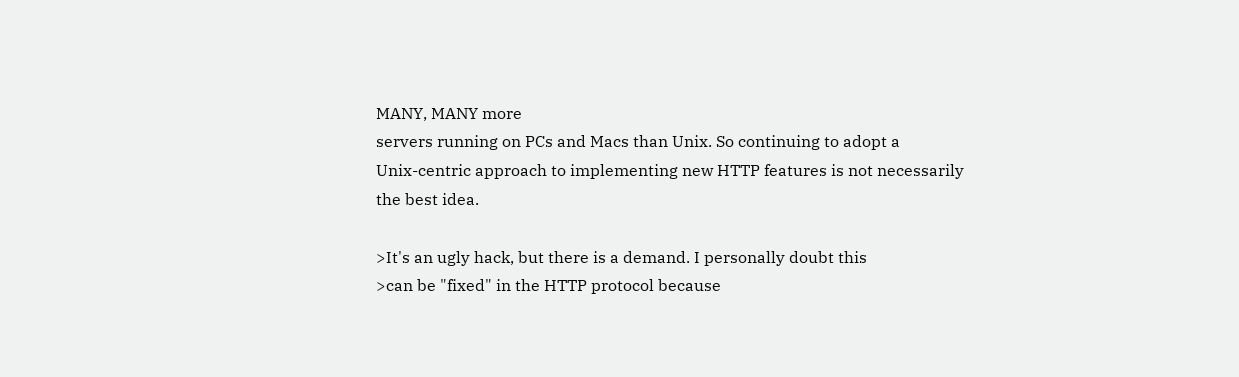MANY, MANY more
servers running on PCs and Macs than Unix. So continuing to adopt a
Unix-centric approach to implementing new HTTP features is not necessarily
the best idea.

>It's an ugly hack, but there is a demand. I personally doubt this
>can be "fixed" in the HTTP protocol because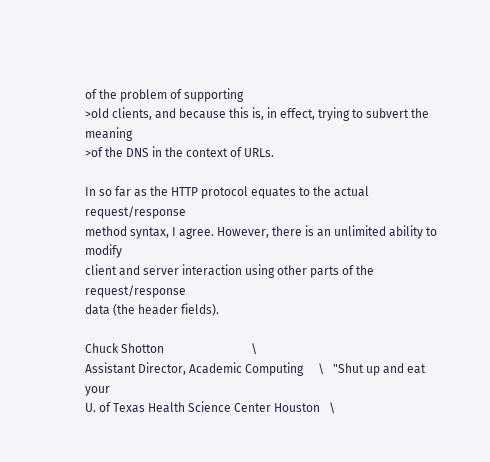of the problem of supporting
>old clients, and because this is, in effect, trying to subvert the meaning
>of the DNS in the context of URLs.

In so far as the HTTP protocol equates to the actual request/response
method syntax, I agree. However, there is an unlimited ability to modify
client and server interaction using other parts of the request/response
data (the header fields).

Chuck Shotton                             \
Assistant Director, Academic Computing     \   "Shut up and eat your
U. of Texas Health Science Center Houston   \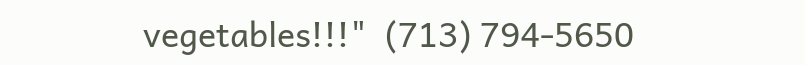vegetables!!!"  (713) 794-5650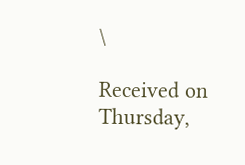\

Received on Thursday,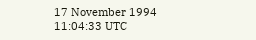17 November 1994 11:04:33 UTC